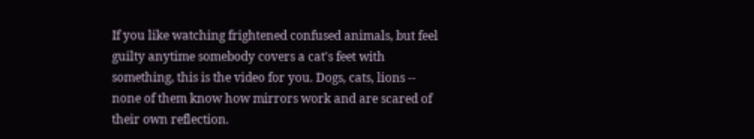If you like watching frightened confused animals, but feel guilty anytime somebody covers a cat's feet with something, this is the video for you. Dogs, cats, lions -- none of them know how mirrors work and are scared of their own reflection.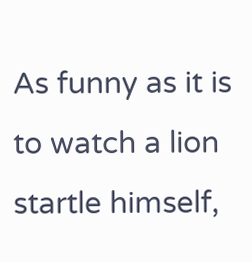As funny as it is to watch a lion startle himself,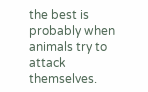the best is probably when animals try to attack themselves.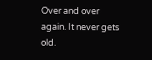Over and over again. It never gets old.